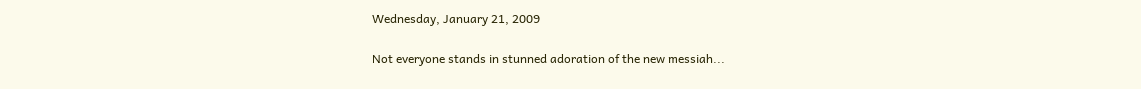Wednesday, January 21, 2009

Not everyone stands in stunned adoration of the new messiah...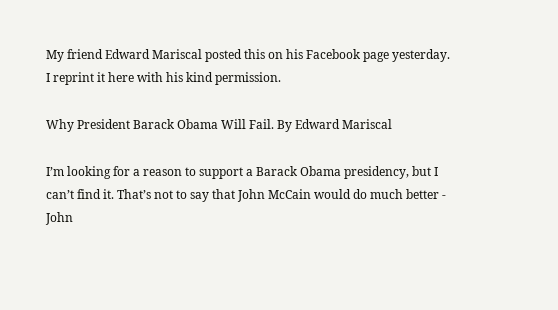My friend Edward Mariscal posted this on his Facebook page yesterday. I reprint it here with his kind permission.

Why President Barack Obama Will Fail. By Edward Mariscal

I’m looking for a reason to support a Barack Obama presidency, but I can’t find it. That’s not to say that John McCain would do much better - John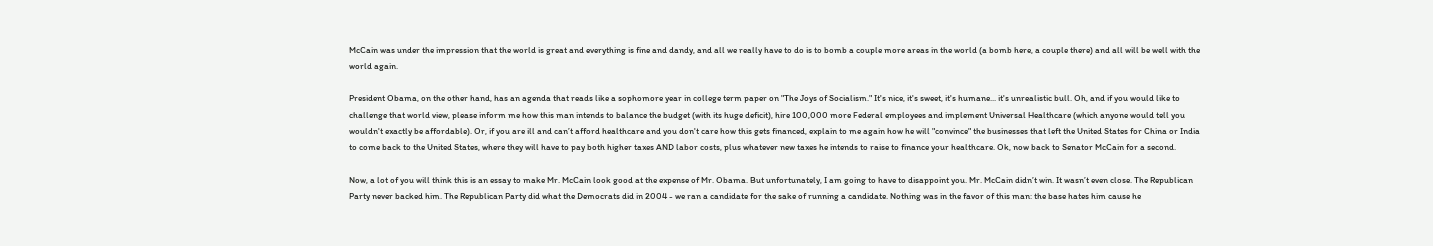McCain was under the impression that the world is great and everything is fine and dandy, and all we really have to do is to bomb a couple more areas in the world (a bomb here, a couple there) and all will be well with the world again.

President Obama, on the other hand, has an agenda that reads like a sophomore year in college term paper on "The Joys of Socialism." It's nice, it's sweet, it's humane... it's unrealistic bull. Oh, and if you would like to challenge that world view, please inform me how this man intends to balance the budget (with its huge deficit), hire 100,000 more Federal employees and implement Universal Healthcare (which anyone would tell you wouldn't exactly be affordable). Or, if you are ill and can’t afford healthcare and you don't care how this gets financed, explain to me again how he will "convince" the businesses that left the United States for China or India to come back to the United States, where they will have to pay both higher taxes AND labor costs, plus whatever new taxes he intends to raise to finance your healthcare. Ok, now back to Senator McCain for a second.

Now, a lot of you will think this is an essay to make Mr. McCain look good at the expense of Mr. Obama. But unfortunately, I am going to have to disappoint you. Mr. McCain didn’t win. It wasn’t even close. The Republican Party never backed him. The Republican Party did what the Democrats did in 2004 - we ran a candidate for the sake of running a candidate. Nothing was in the favor of this man: the base hates him cause he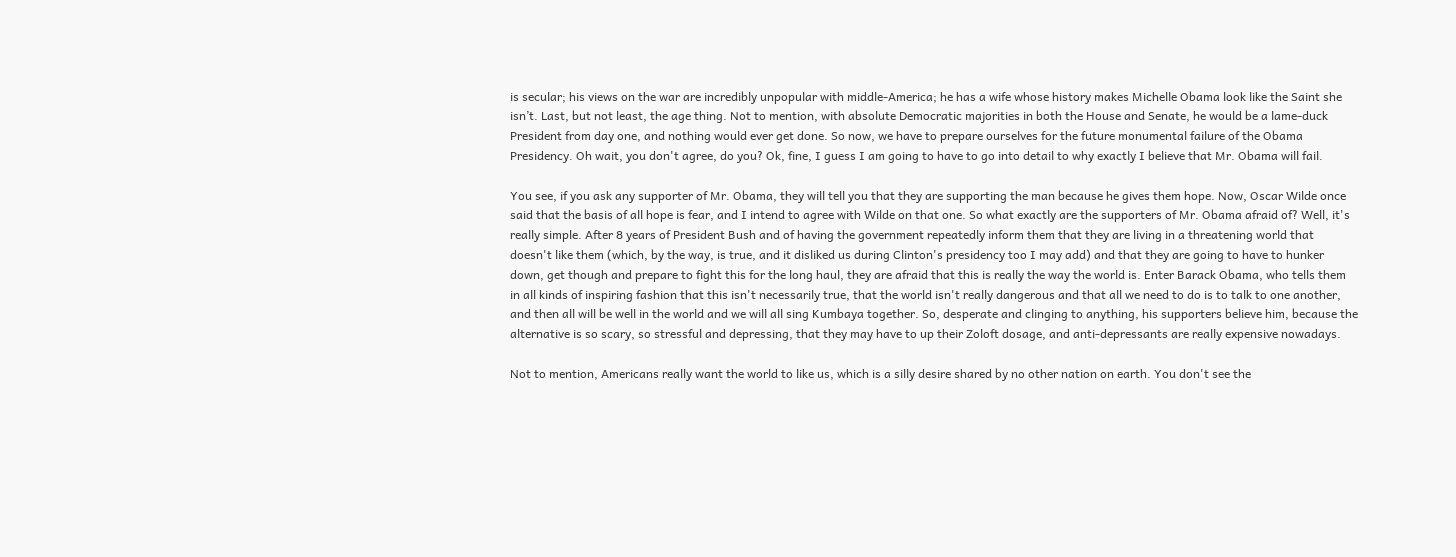is secular; his views on the war are incredibly unpopular with middle-America; he has a wife whose history makes Michelle Obama look like the Saint she isn’t. Last, but not least, the age thing. Not to mention, with absolute Democratic majorities in both the House and Senate, he would be a lame-duck President from day one, and nothing would ever get done. So now, we have to prepare ourselves for the future monumental failure of the Obama Presidency. Oh wait, you don't agree, do you? Ok, fine, I guess I am going to have to go into detail to why exactly I believe that Mr. Obama will fail.

You see, if you ask any supporter of Mr. Obama, they will tell you that they are supporting the man because he gives them hope. Now, Oscar Wilde once said that the basis of all hope is fear, and I intend to agree with Wilde on that one. So what exactly are the supporters of Mr. Obama afraid of? Well, it's really simple. After 8 years of President Bush and of having the government repeatedly inform them that they are living in a threatening world that doesn't like them (which, by the way, is true, and it disliked us during Clinton's presidency too I may add) and that they are going to have to hunker down, get though and prepare to fight this for the long haul, they are afraid that this is really the way the world is. Enter Barack Obama, who tells them in all kinds of inspiring fashion that this isn't necessarily true, that the world isn't really dangerous and that all we need to do is to talk to one another, and then all will be well in the world and we will all sing Kumbaya together. So, desperate and clinging to anything, his supporters believe him, because the alternative is so scary, so stressful and depressing, that they may have to up their Zoloft dosage, and anti-depressants are really expensive nowadays.

Not to mention, Americans really want the world to like us, which is a silly desire shared by no other nation on earth. You don't see the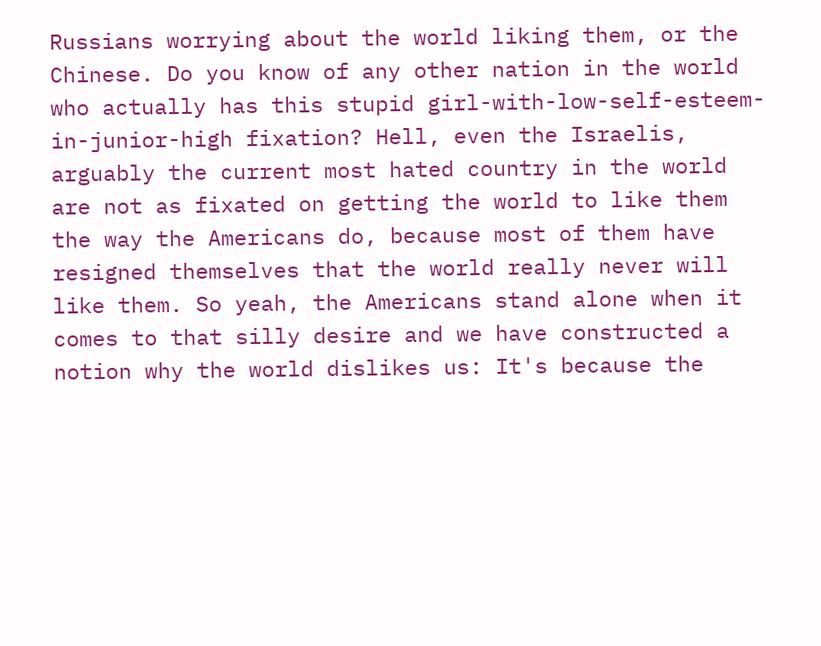Russians worrying about the world liking them, or the Chinese. Do you know of any other nation in the world who actually has this stupid girl-with-low-self-esteem-in-junior-high fixation? Hell, even the Israelis, arguably the current most hated country in the world are not as fixated on getting the world to like them the way the Americans do, because most of them have resigned themselves that the world really never will like them. So yeah, the Americans stand alone when it comes to that silly desire and we have constructed a notion why the world dislikes us: It's because the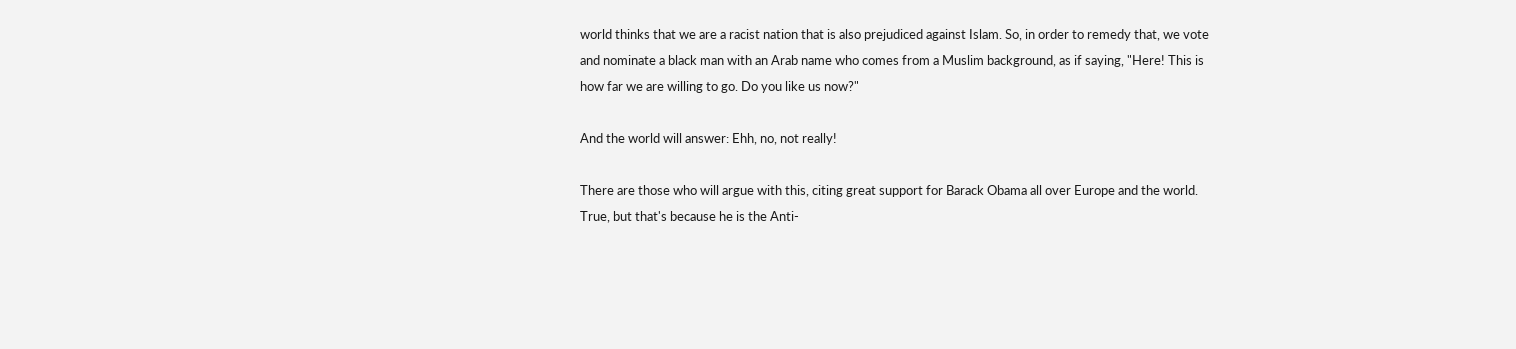world thinks that we are a racist nation that is also prejudiced against Islam. So, in order to remedy that, we vote and nominate a black man with an Arab name who comes from a Muslim background, as if saying, "Here! This is how far we are willing to go. Do you like us now?"

And the world will answer: Ehh, no, not really!

There are those who will argue with this, citing great support for Barack Obama all over Europe and the world. True, but that's because he is the Anti-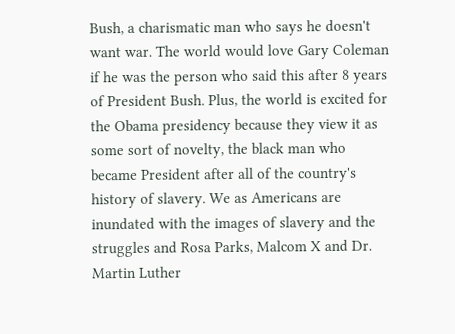Bush, a charismatic man who says he doesn't want war. The world would love Gary Coleman if he was the person who said this after 8 years of President Bush. Plus, the world is excited for the Obama presidency because they view it as some sort of novelty, the black man who became President after all of the country's history of slavery. We as Americans are inundated with the images of slavery and the struggles and Rosa Parks, Malcom X and Dr. Martin Luther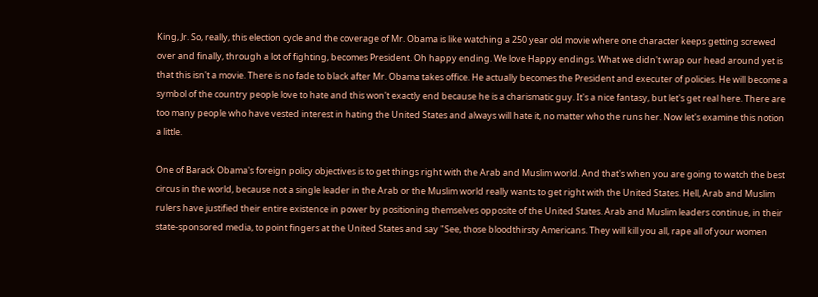King, Jr. So, really, this election cycle and the coverage of Mr. Obama is like watching a 250 year old movie where one character keeps getting screwed over and finally, through a lot of fighting, becomes President. Oh happy ending. We love Happy endings. What we didn't wrap our head around yet is that this isn't a movie. There is no fade to black after Mr. Obama takes office. He actually becomes the President and executer of policies. He will become a symbol of the country people love to hate and this won't exactly end because he is a charismatic guy. It's a nice fantasy, but let's get real here. There are too many people who have vested interest in hating the United States and always will hate it, no matter who the runs her. Now let's examine this notion a little.

One of Barack Obama's foreign policy objectives is to get things right with the Arab and Muslim world. And that's when you are going to watch the best circus in the world, because not a single leader in the Arab or the Muslim world really wants to get right with the United States. Hell, Arab and Muslim rulers have justified their entire existence in power by positioning themselves opposite of the United States. Arab and Muslim leaders continue, in their state-sponsored media, to point fingers at the United States and say "See, those bloodthirsty Americans. They will kill you all, rape all of your women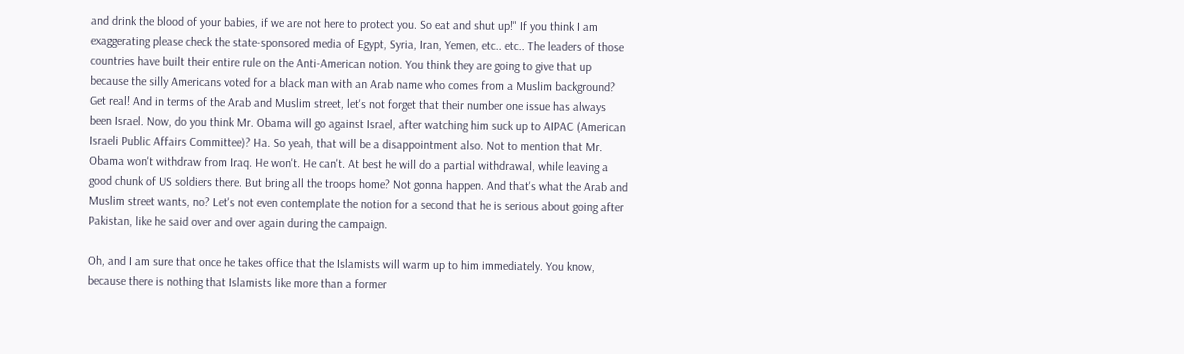and drink the blood of your babies, if we are not here to protect you. So eat and shut up!" If you think I am exaggerating please check the state-sponsored media of Egypt, Syria, Iran, Yemen, etc.. etc.. The leaders of those countries have built their entire rule on the Anti-American notion. You think they are going to give that up because the silly Americans voted for a black man with an Arab name who comes from a Muslim background? Get real! And in terms of the Arab and Muslim street, let's not forget that their number one issue has always been Israel. Now, do you think Mr. Obama will go against Israel, after watching him suck up to AIPAC (American Israeli Public Affairs Committee)? Ha. So yeah, that will be a disappointment also. Not to mention that Mr. Obama won't withdraw from Iraq. He won't. He can't. At best he will do a partial withdrawal, while leaving a good chunk of US soldiers there. But bring all the troops home? Not gonna happen. And that's what the Arab and Muslim street wants, no? Let's not even contemplate the notion for a second that he is serious about going after Pakistan, like he said over and over again during the campaign.

Oh, and I am sure that once he takes office that the Islamists will warm up to him immediately. You know, because there is nothing that Islamists like more than a former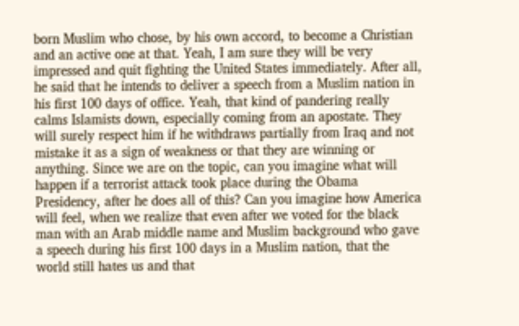born Muslim who chose, by his own accord, to become a Christian and an active one at that. Yeah, I am sure they will be very impressed and quit fighting the United States immediately. After all, he said that he intends to deliver a speech from a Muslim nation in his first 100 days of office. Yeah, that kind of pandering really calms Islamists down, especially coming from an apostate. They will surely respect him if he withdraws partially from Iraq and not mistake it as a sign of weakness or that they are winning or anything. Since we are on the topic, can you imagine what will happen if a terrorist attack took place during the Obama Presidency, after he does all of this? Can you imagine how America will feel, when we realize that even after we voted for the black man with an Arab middle name and Muslim background who gave a speech during his first 100 days in a Muslim nation, that the world still hates us and that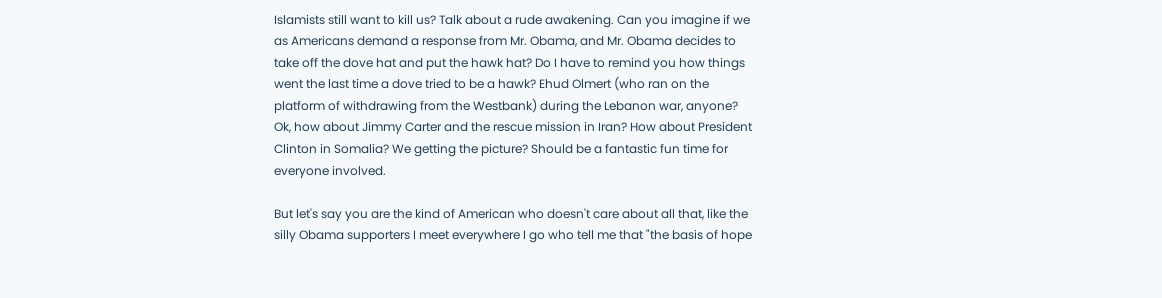Islamists still want to kill us? Talk about a rude awakening. Can you imagine if we as Americans demand a response from Mr. Obama, and Mr. Obama decides to take off the dove hat and put the hawk hat? Do I have to remind you how things went the last time a dove tried to be a hawk? Ehud Olmert (who ran on the platform of withdrawing from the Westbank) during the Lebanon war, anyone? Ok, how about Jimmy Carter and the rescue mission in Iran? How about President Clinton in Somalia? We getting the picture? Should be a fantastic fun time for everyone involved.

But let's say you are the kind of American who doesn't care about all that, like the silly Obama supporters I meet everywhere I go who tell me that "the basis of hope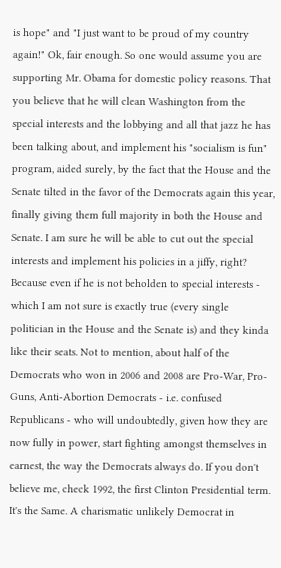is hope" and "I just want to be proud of my country again!" Ok, fair enough. So one would assume you are supporting Mr. Obama for domestic policy reasons. That you believe that he will clean Washington from the special interests and the lobbying and all that jazz he has been talking about, and implement his "socialism is fun" program, aided surely, by the fact that the House and the Senate tilted in the favor of the Democrats again this year, finally giving them full majority in both the House and Senate. I am sure he will be able to cut out the special interests and implement his policies in a jiffy, right? Because even if he is not beholden to special interests - which I am not sure is exactly true (every single politician in the House and the Senate is) and they kinda like their seats. Not to mention, about half of the Democrats who won in 2006 and 2008 are Pro-War, Pro-Guns, Anti-Abortion Democrats - i.e. confused Republicans - who will undoubtedly, given how they are now fully in power, start fighting amongst themselves in earnest, the way the Democrats always do. If you don't believe me, check 1992, the first Clinton Presidential term. It's the Same. A charismatic unlikely Democrat in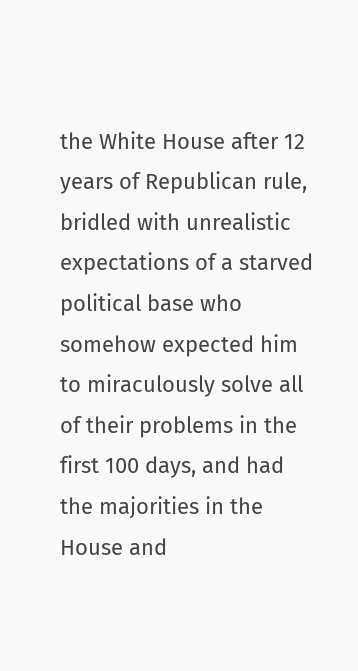the White House after 12 years of Republican rule, bridled with unrealistic expectations of a starved political base who somehow expected him to miraculously solve all of their problems in the first 100 days, and had the majorities in the House and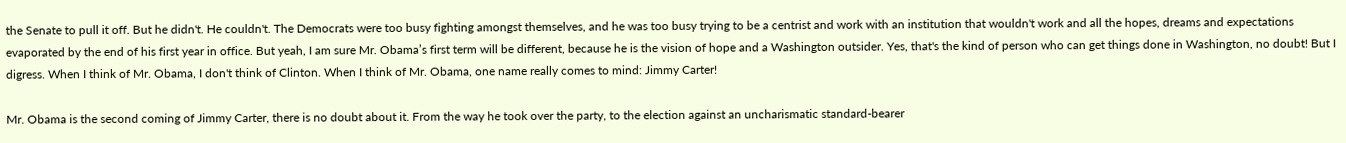the Senate to pull it off. But he didn't. He couldn't. The Democrats were too busy fighting amongst themselves, and he was too busy trying to be a centrist and work with an institution that wouldn't work and all the hopes, dreams and expectations evaporated by the end of his first year in office. But yeah, I am sure Mr. Obama’s first term will be different, because he is the vision of hope and a Washington outsider. Yes, that's the kind of person who can get things done in Washington, no doubt! But I digress. When I think of Mr. Obama, I don't think of Clinton. When I think of Mr. Obama, one name really comes to mind: Jimmy Carter!

Mr. Obama is the second coming of Jimmy Carter, there is no doubt about it. From the way he took over the party, to the election against an uncharismatic standard-bearer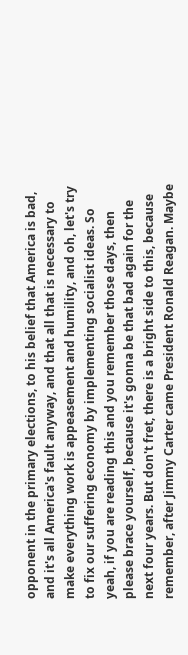opponent in the primary elections, to his belief that America is bad, and it's all America's fault anyway, and that all that is necessary to make everything work is appeasement and humility, and oh, let's try to fix our suffering economy by implementing socialist ideas. So yeah, if you are reading this and you remember those days, then please brace yourself, because it's gonna be that bad again for the next four years. But don't fret, there is a bright side to this, because remember, after Jimmy Carter came President Ronald Reagan. Maybe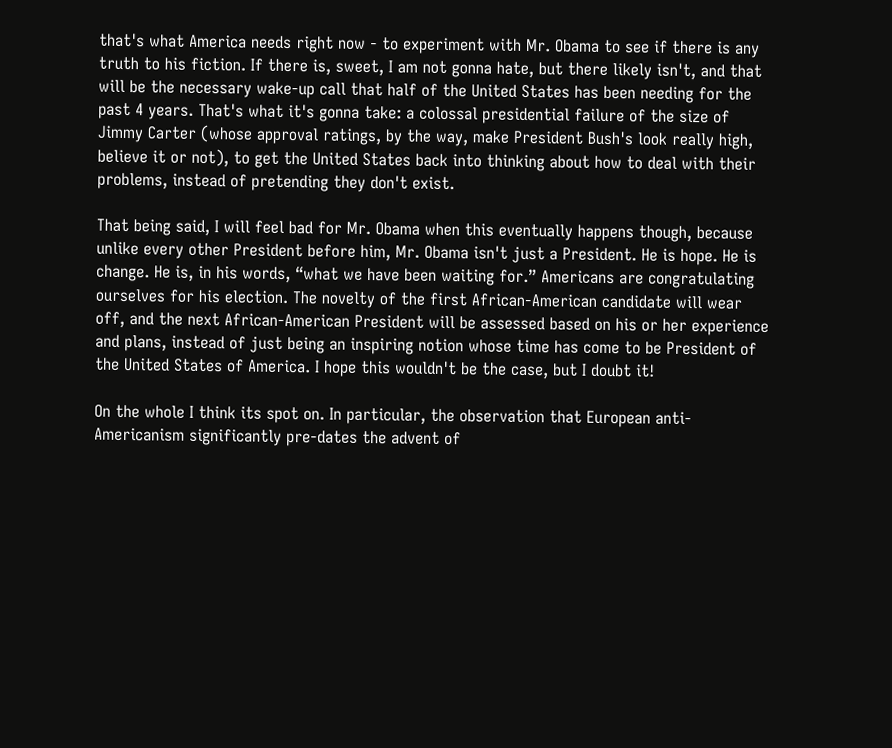that's what America needs right now - to experiment with Mr. Obama to see if there is any truth to his fiction. If there is, sweet, I am not gonna hate, but there likely isn't, and that will be the necessary wake-up call that half of the United States has been needing for the past 4 years. That's what it's gonna take: a colossal presidential failure of the size of Jimmy Carter (whose approval ratings, by the way, make President Bush's look really high, believe it or not), to get the United States back into thinking about how to deal with their problems, instead of pretending they don't exist.

That being said, I will feel bad for Mr. Obama when this eventually happens though, because unlike every other President before him, Mr. Obama isn't just a President. He is hope. He is change. He is, in his words, “what we have been waiting for.” Americans are congratulating ourselves for his election. The novelty of the first African-American candidate will wear off, and the next African-American President will be assessed based on his or her experience and plans, instead of just being an inspiring notion whose time has come to be President of the United States of America. I hope this wouldn't be the case, but I doubt it!

On the whole I think its spot on. In particular, the observation that European anti-Americanism significantly pre-dates the advent of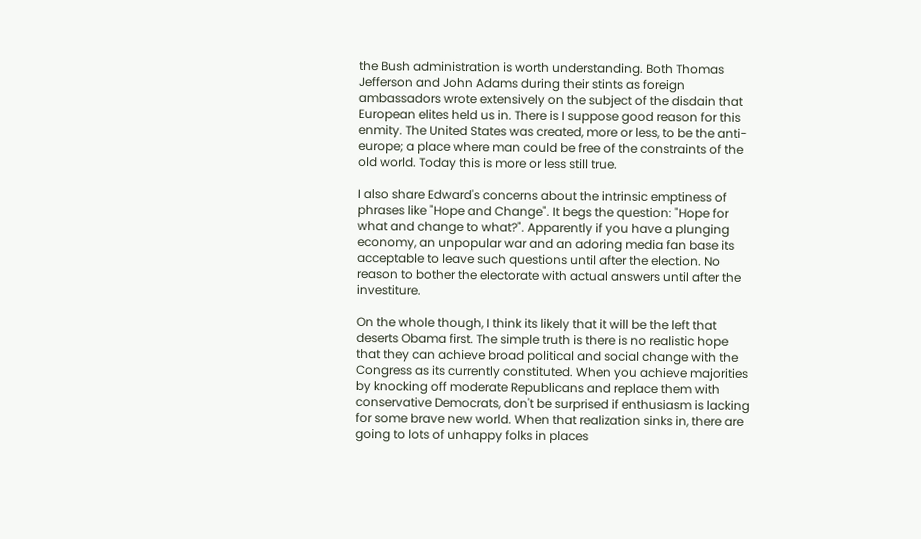the Bush administration is worth understanding. Both Thomas Jefferson and John Adams during their stints as foreign ambassadors wrote extensively on the subject of the disdain that European elites held us in. There is I suppose good reason for this enmity. The United States was created, more or less, to be the anti-europe; a place where man could be free of the constraints of the old world. Today this is more or less still true.

I also share Edward's concerns about the intrinsic emptiness of phrases like "Hope and Change". It begs the question: "Hope for what and change to what?". Apparently if you have a plunging economy, an unpopular war and an adoring media fan base its acceptable to leave such questions until after the election. No reason to bother the electorate with actual answers until after the investiture.

On the whole though, I think its likely that it will be the left that deserts Obama first. The simple truth is there is no realistic hope that they can achieve broad political and social change with the Congress as its currently constituted. When you achieve majorities by knocking off moderate Republicans and replace them with conservative Democrats, don't be surprised if enthusiasm is lacking for some brave new world. When that realization sinks in, there are going to lots of unhappy folks in places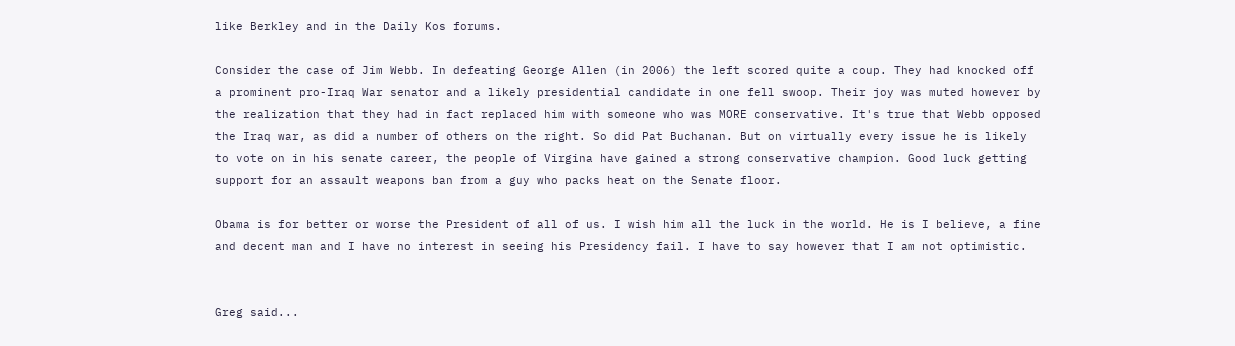like Berkley and in the Daily Kos forums.

Consider the case of Jim Webb. In defeating George Allen (in 2006) the left scored quite a coup. They had knocked off a prominent pro-Iraq War senator and a likely presidential candidate in one fell swoop. Their joy was muted however by the realization that they had in fact replaced him with someone who was MORE conservative. It's true that Webb opposed the Iraq war, as did a number of others on the right. So did Pat Buchanan. But on virtually every issue he is likely to vote on in his senate career, the people of Virgina have gained a strong conservative champion. Good luck getting support for an assault weapons ban from a guy who packs heat on the Senate floor.

Obama is for better or worse the President of all of us. I wish him all the luck in the world. He is I believe, a fine and decent man and I have no interest in seeing his Presidency fail. I have to say however that I am not optimistic.


Greg said...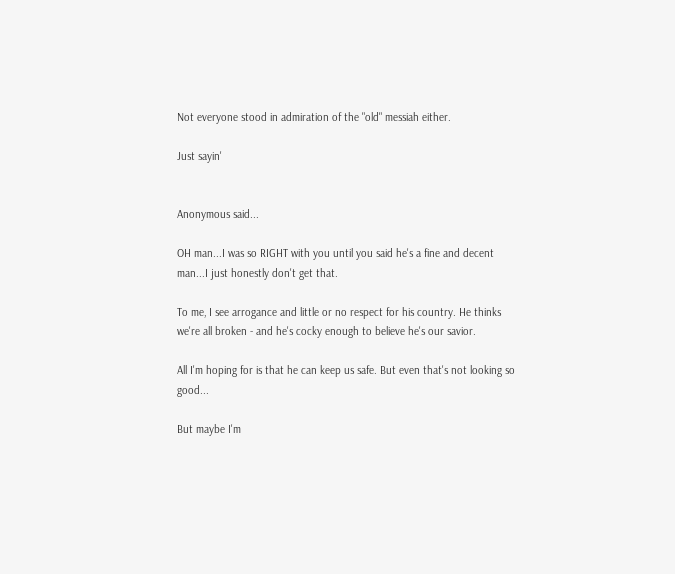Not everyone stood in admiration of the "old" messiah either.

Just sayin'


Anonymous said...

OH man...I was so RIGHT with you until you said he's a fine and decent man...I just honestly don't get that.

To me, I see arrogance and little or no respect for his country. He thinks we're all broken - and he's cocky enough to believe he's our savior.

All I'm hoping for is that he can keep us safe. But even that's not looking so good...

But maybe I'm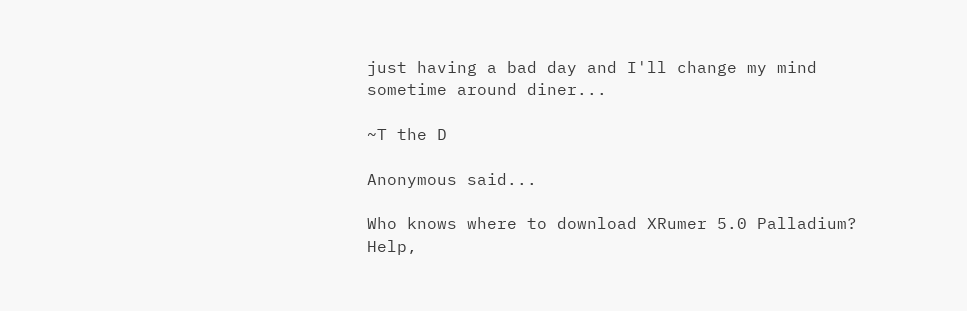just having a bad day and I'll change my mind sometime around diner...

~T the D

Anonymous said...

Who knows where to download XRumer 5.0 Palladium?
Help,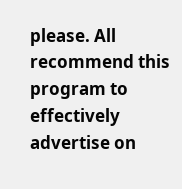please. All recommend this program to effectively advertise on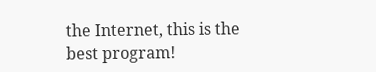the Internet, this is the best program!